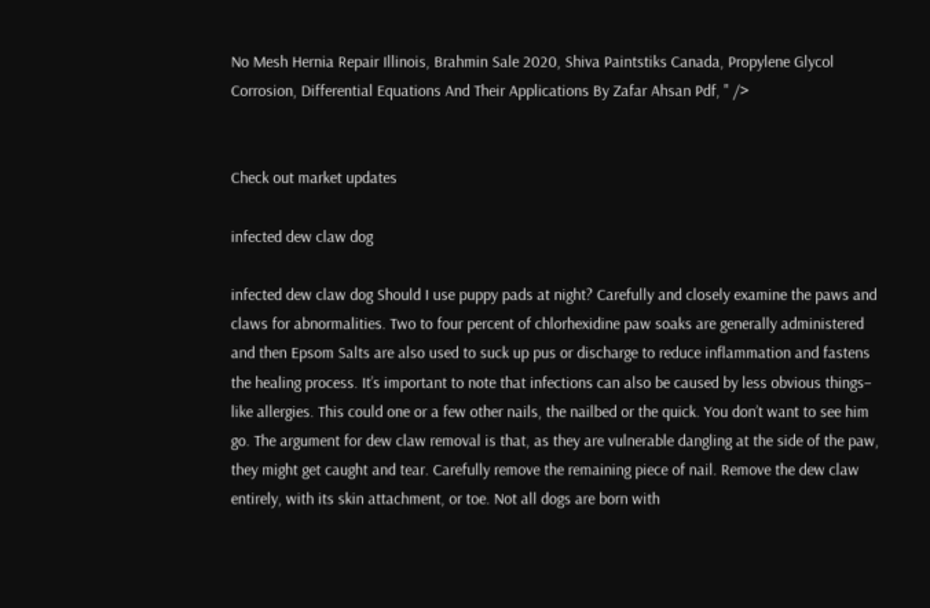No Mesh Hernia Repair Illinois, Brahmin Sale 2020, Shiva Paintstiks Canada, Propylene Glycol Corrosion, Differential Equations And Their Applications By Zafar Ahsan Pdf, " />


Check out market updates

infected dew claw dog

infected dew claw dog Should I use puppy pads at night? Carefully and closely examine the paws and claws for abnormalities. Two to four percent of chlorhexidine paw soaks are generally administered and then Epsom Salts are also used to suck up pus or discharge to reduce inflammation and fastens the healing process. It’s important to note that infections can also be caused by less obvious things– like allergies. This could one or a few other nails, the nailbed or the quick. You don’t want to see him go. The argument for dew claw removal is that, as they are vulnerable dangling at the side of the paw, they might get caught and tear. Carefully remove the remaining piece of nail. Remove the dew claw entirely, with its skin attachment, or toe. Not all dogs are born with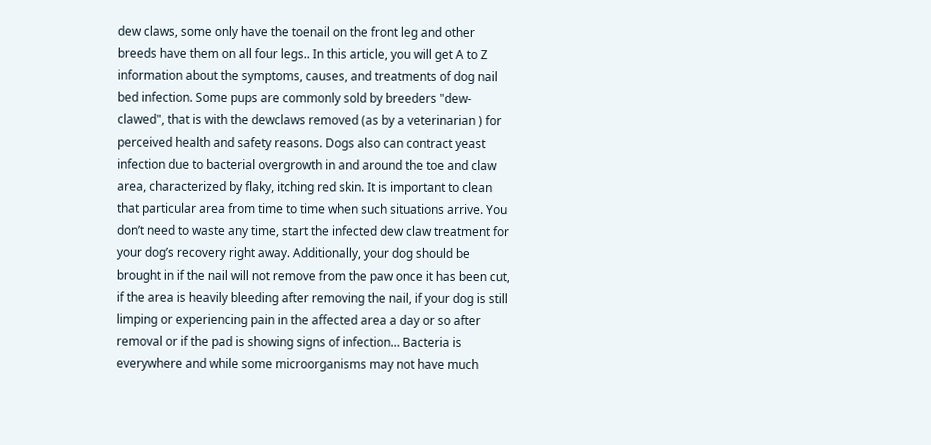dew claws, some only have the toenail on the front leg and other breeds have them on all four legs.. In this article, you will get A to Z information about the symptoms, causes, and treatments of dog nail bed infection. Some pups are commonly sold by breeders "dew-clawed", that is with the dewclaws removed (as by a veterinarian ) for perceived health and safety reasons. Dogs also can contract yeast infection due to bacterial overgrowth in and around the toe and claw area, characterized by flaky, itching red skin. It is important to clean that particular area from time to time when such situations arrive. You don’t need to waste any time, start the infected dew claw treatment for your dog’s recovery right away. Additionally, your dog should be brought in if the nail will not remove from the paw once it has been cut, if the area is heavily bleeding after removing the nail, if your dog is still limping or experiencing pain in the affected area a day or so after removal or if the pad is showing signs of infection… Bacteria is everywhere and while some microorganisms may not have much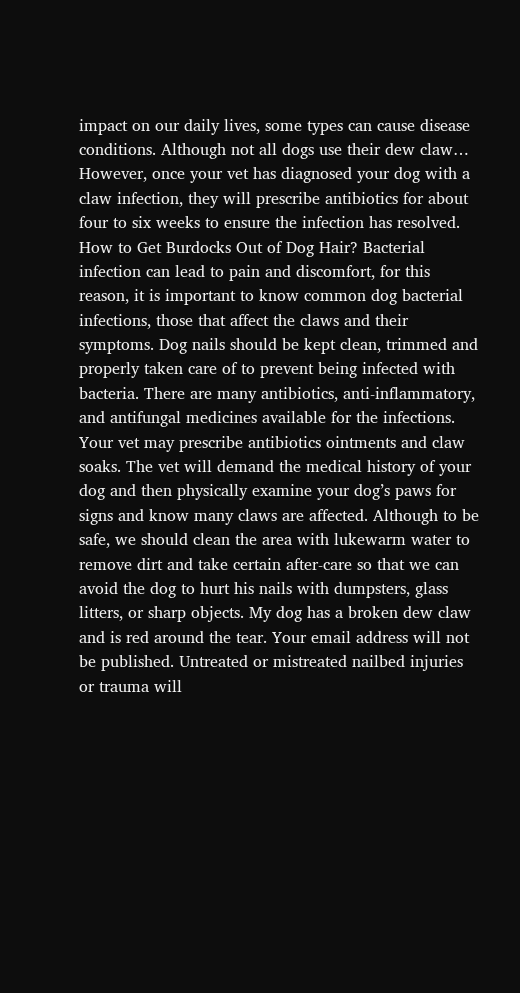impact on our daily lives, some types can cause disease conditions. Although not all dogs use their dew claw… However, once your vet has diagnosed your dog with a claw infection, they will prescribe antibiotics for about four to six weeks to ensure the infection has resolved. How to Get Burdocks Out of Dog Hair? Bacterial infection can lead to pain and discomfort, for this reason, it is important to know common dog bacterial infections, those that affect the claws and their symptoms. Dog nails should be kept clean, trimmed and properly taken care of to prevent being infected with bacteria. There are many antibiotics, anti-inflammatory, and antifungal medicines available for the infections. Your vet may prescribe antibiotics ointments and claw soaks. The vet will demand the medical history of your dog and then physically examine your dog’s paws for signs and know many claws are affected. Although to be safe, we should clean the area with lukewarm water to remove dirt and take certain after-care so that we can avoid the dog to hurt his nails with dumpsters, glass litters, or sharp objects. My dog has a broken dew claw and is red around the tear. Your email address will not be published. Untreated or mistreated nailbed injuries or trauma will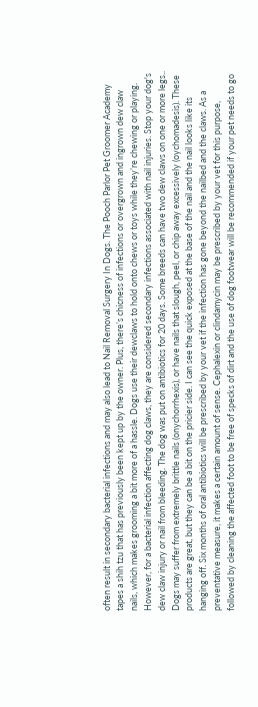often result in secondary bacterial infections and may also lead to Nail Removal Surgery In Dogs. The Pooch Parlor Pet Groomer Academy tapes a shih tzu that has previously been kept up by the owner. Plus, there’s chicness of infections or overgrown and ingrown dew claw nails, which makes grooming a bit more of a hassle. Dogs use their dewclaws to hold onto chews or toys while they’re chewing or playing. However, for a bacterial infection affecting dog claws, they are considered secondary infections associated with nail injuries. Stop your dog's dew claw injury or nail from bleeding. The dog was put on antibiotics for 20 days. Some breeds can have two dew claws on one or more legs.. Dogs may suffer from extremely brittle nails (onychorrhexis), or have nails that slough, peel, or chip away excessively (oychomadesis). These products are great, but they can be a bit on the pricier side. I can see the quick exposed at the base of the nail and the nail looks like its hanging off. Six months of oral antibiotics will be prescribed by your vet if the infection has gone beyond the nailbed and the claws. As a preventative measure, it makes a certain amount of sense. Cephalexin or clindamycin may be prescribed by your vet for this purpose, followed by cleaning the affected foot to be free of specks of dirt and the use of dog footwear will be recommended if your pet needs to go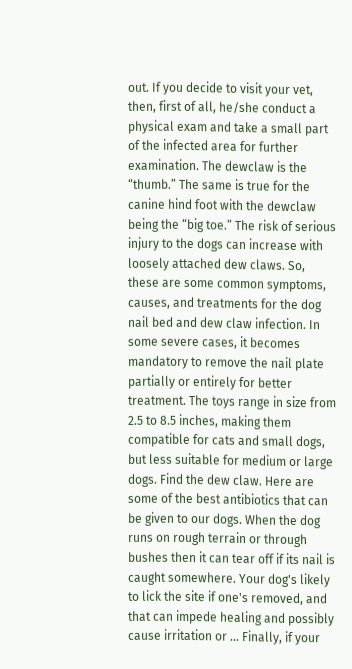out. If you decide to visit your vet, then, first of all, he/she conduct a physical exam and take a small part of the infected area for further examination. The dewclaw is the “thumb.” The same is true for the canine hind foot with the dewclaw being the “big toe.” The risk of serious injury to the dogs can increase with loosely attached dew claws. So, these are some common symptoms, causes, and treatments for the dog nail bed and dew claw infection. In some severe cases, it becomes mandatory to remove the nail plate partially or entirely for better treatment. The toys range in size from 2.5 to 8.5 inches, making them compatible for cats and small dogs, but less suitable for medium or large dogs. Find the dew claw. Here are some of the best antibiotics that can be given to our dogs. When the dog runs on rough terrain or through bushes then it can tear off if its nail is caught somewhere. Your dog's likely to lick the site if one's removed, and that can impede healing and possibly cause irritation or … Finally, if your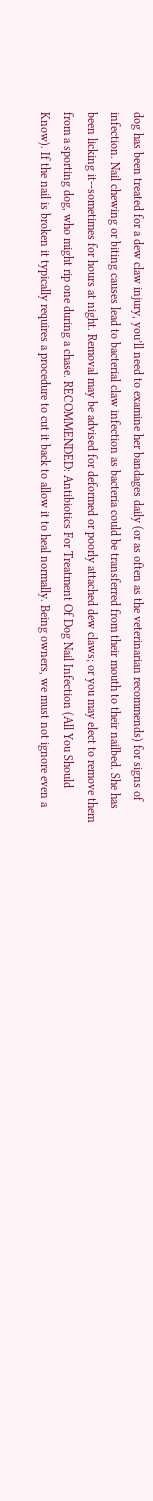dog has been treated for a dew claw injury, you’ll need to examine her bandages daily (or as often as the veterinarian recommends) for signs of infection. Nail chewing or biting causes lead to bacterial claw infection as bacteria could be transferred from their mouth to their nailbed. She has been licking it--sometimes for hours at night. Removal may be advised for deformed or poorly attached dew claws; or you may elect to remove them from a sporting dog, who might rip one during a chase. RECOMMENDED: Antibiotics For Treatment Of Dog Nail Infection (All You Should Know). If the nail is broken it typically requires a procedure to cut it back to allow it to heal normally. Being owners, we must not ignore even a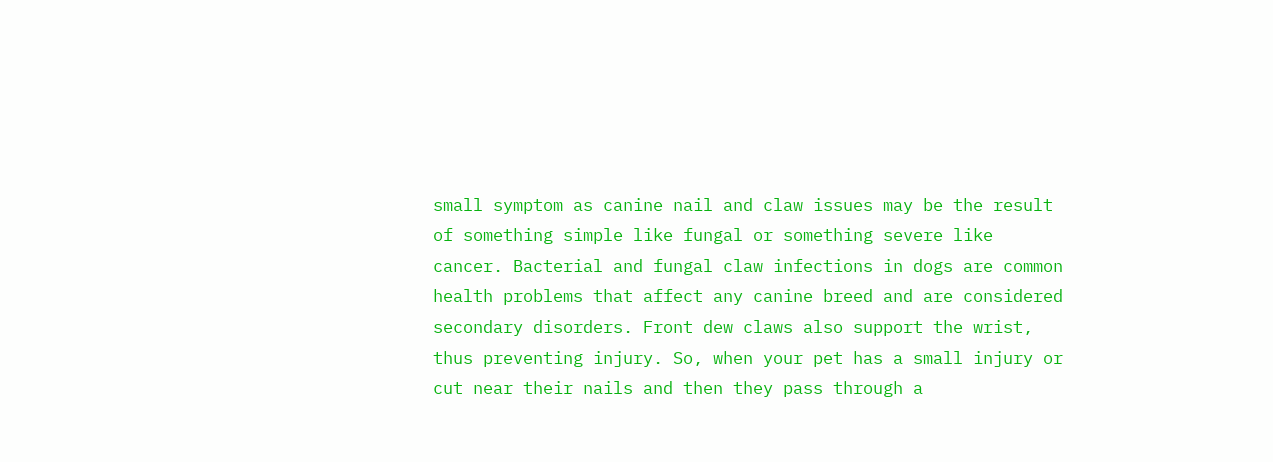small symptom as canine nail and claw issues may be the result of something simple like fungal or something severe like cancer. Bacterial and fungal claw infections in dogs are common health problems that affect any canine breed and are considered secondary disorders. Front dew claws also support the wrist, thus preventing injury. So, when your pet has a small injury or cut near their nails and then they pass through a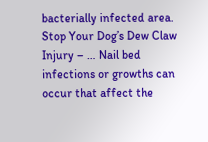bacterially infected area. Stop Your Dog’s Dew Claw Injury – … Nail bed infections or growths can occur that affect the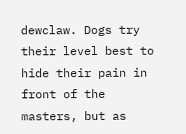dewclaw. Dogs try their level best to hide their pain in front of the masters, but as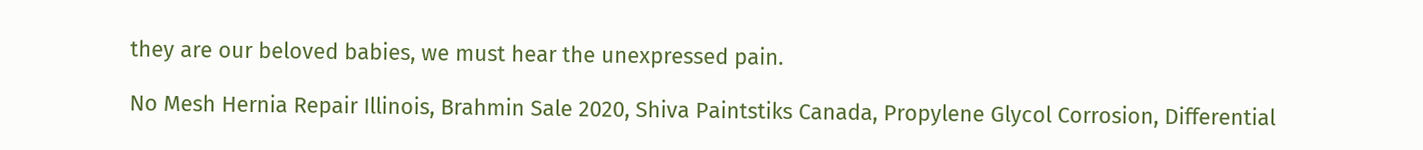they are our beloved babies, we must hear the unexpressed pain.

No Mesh Hernia Repair Illinois, Brahmin Sale 2020, Shiva Paintstiks Canada, Propylene Glycol Corrosion, Differential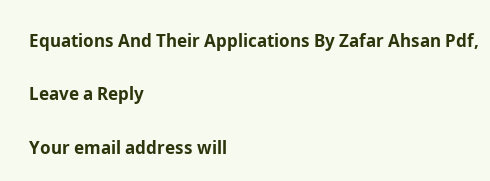Equations And Their Applications By Zafar Ahsan Pdf,

Leave a Reply

Your email address will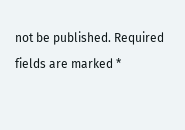not be published. Required fields are marked *